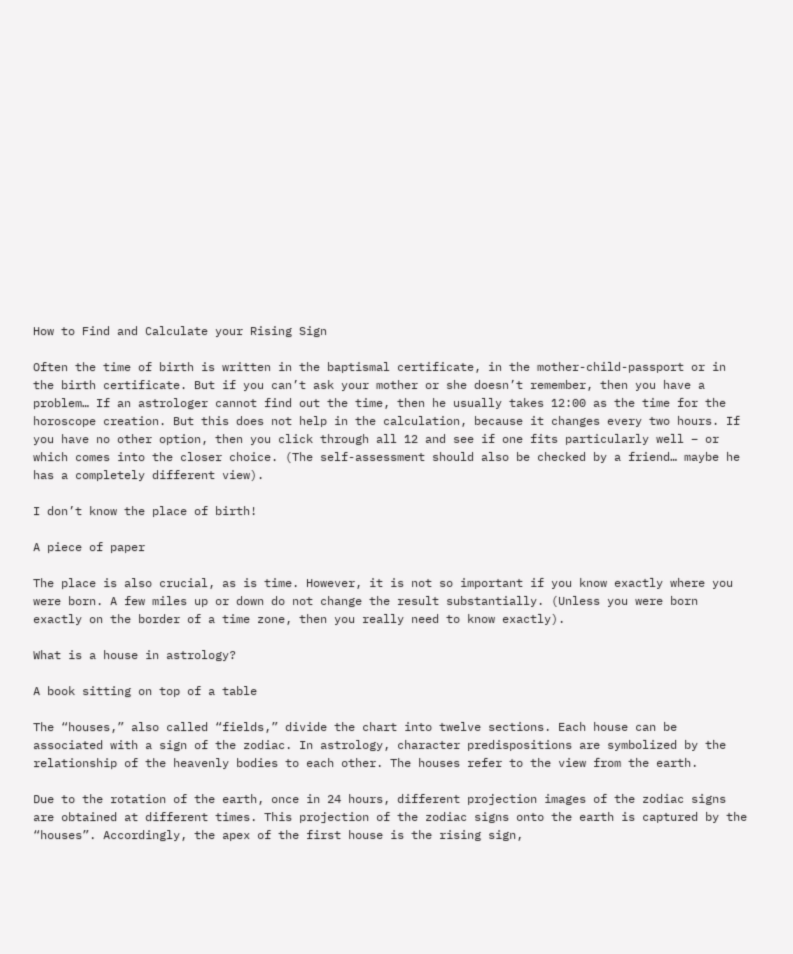How to Find and Calculate your Rising Sign

Often the time of birth is written in the baptismal certificate, in the mother-child-passport or in the birth certificate. But if you can’t ask your mother or she doesn’t remember, then you have a problem… If an astrologer cannot find out the time, then he usually takes 12:00 as the time for the horoscope creation. But this does not help in the calculation, because it changes every two hours. If you have no other option, then you click through all 12 and see if one fits particularly well – or which comes into the closer choice. (The self-assessment should also be checked by a friend… maybe he has a completely different view).

I don’t know the place of birth!

A piece of paper

The place is also crucial, as is time. However, it is not so important if you know exactly where you were born. A few miles up or down do not change the result substantially. (Unless you were born exactly on the border of a time zone, then you really need to know exactly).

What is a house in astrology?

A book sitting on top of a table

The “houses,” also called “fields,” divide the chart into twelve sections. Each house can be associated with a sign of the zodiac. In astrology, character predispositions are symbolized by the relationship of the heavenly bodies to each other. The houses refer to the view from the earth.

Due to the rotation of the earth, once in 24 hours, different projection images of the zodiac signs are obtained at different times. This projection of the zodiac signs onto the earth is captured by the “houses”. Accordingly, the apex of the first house is the rising sign,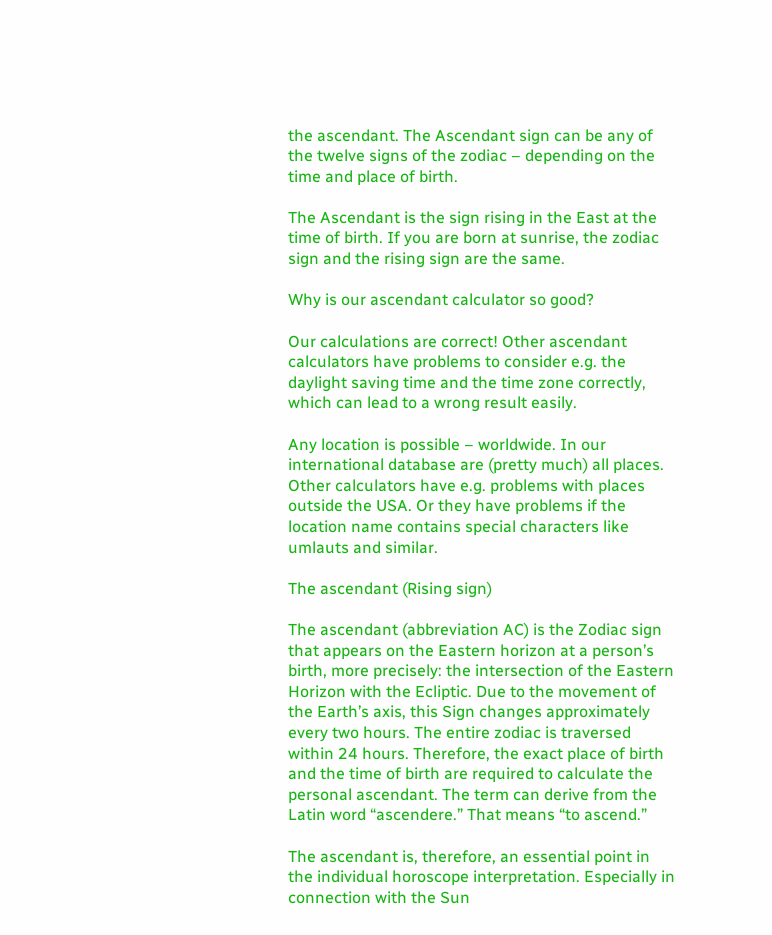the ascendant. The Ascendant sign can be any of the twelve signs of the zodiac – depending on the time and place of birth.

The Ascendant is the sign rising in the East at the time of birth. If you are born at sunrise, the zodiac sign and the rising sign are the same.

Why is our ascendant calculator so good?

Our calculations are correct! Other ascendant calculators have problems to consider e.g. the daylight saving time and the time zone correctly, which can lead to a wrong result easily.

Any location is possible – worldwide. In our international database are (pretty much) all places. Other calculators have e.g. problems with places outside the USA. Or they have problems if the location name contains special characters like umlauts and similar.

The ascendant (Rising sign)

The ascendant (abbreviation AC) is the Zodiac sign that appears on the Eastern horizon at a person’s birth, more precisely: the intersection of the Eastern Horizon with the Ecliptic. Due to the movement of the Earth’s axis, this Sign changes approximately every two hours. The entire zodiac is traversed within 24 hours. Therefore, the exact place of birth and the time of birth are required to calculate the personal ascendant. The term can derive from the Latin word “ascendere.” That means “to ascend.”

The ascendant is, therefore, an essential point in the individual horoscope interpretation. Especially in connection with the Sun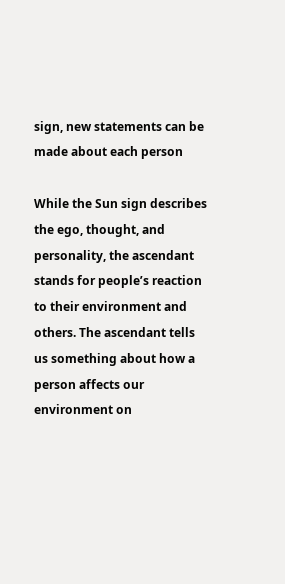sign, new statements can be made about each person

While the Sun sign describes the ego, thought, and personality, the ascendant stands for people’s reaction to their environment and others. The ascendant tells us something about how a person affects our environment on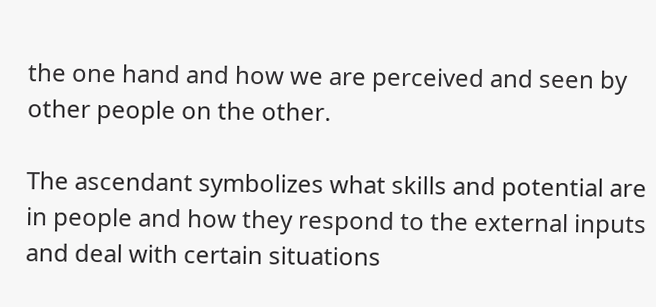the one hand and how we are perceived and seen by other people on the other.

The ascendant symbolizes what skills and potential are in people and how they respond to the external inputs and deal with certain situations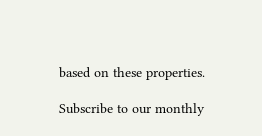based on these properties.

Subscribe to our monthly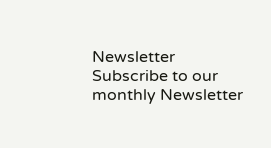Newsletter
Subscribe to our monthly Newsletter